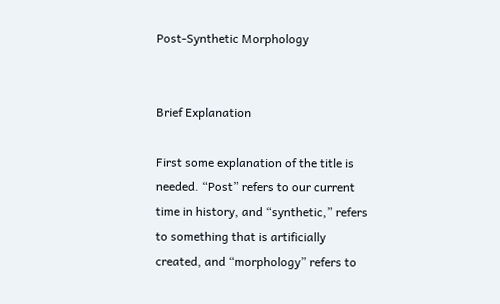Post-Synthetic Morphology


Brief Explanation

First some explanation of the title is needed. “Post” refers to our current time in history, and “synthetic,” refers to something that is artificially created, and “morphology” refers to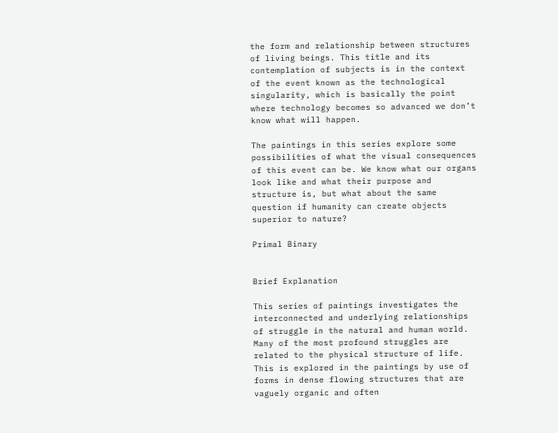the form and relationship between structures of living beings. This title and its contemplation of subjects is in the context of the event known as the technological singularity, which is basically the point where technology becomes so advanced we don’t know what will happen.

The paintings in this series explore some possibilities of what the visual consequences of this event can be. We know what our organs look like and what their purpose and structure is, but what about the same question if humanity can create objects superior to nature?

Primal Binary


Brief Explanation

This series of paintings investigates the interconnected and underlying relationships of struggle in the natural and human world. Many of the most profound struggles are related to the physical structure of life. This is explored in the paintings by use of forms in dense flowing structures that are vaguely organic and often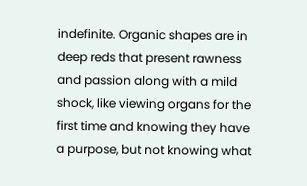indefinite. Organic shapes are in deep reds that present rawness and passion along with a mild shock, like viewing organs for the first time and knowing they have a purpose, but not knowing what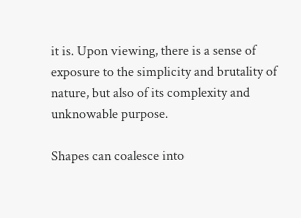it is. Upon viewing, there is a sense of exposure to the simplicity and brutality of nature, but also of its complexity and unknowable purpose.

Shapes can coalesce into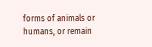forms of animals or humans, or remain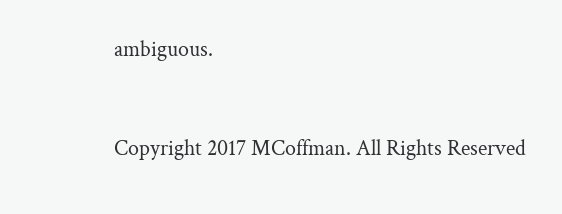ambiguous.


Copyright 2017 MCoffman. All Rights Reserved